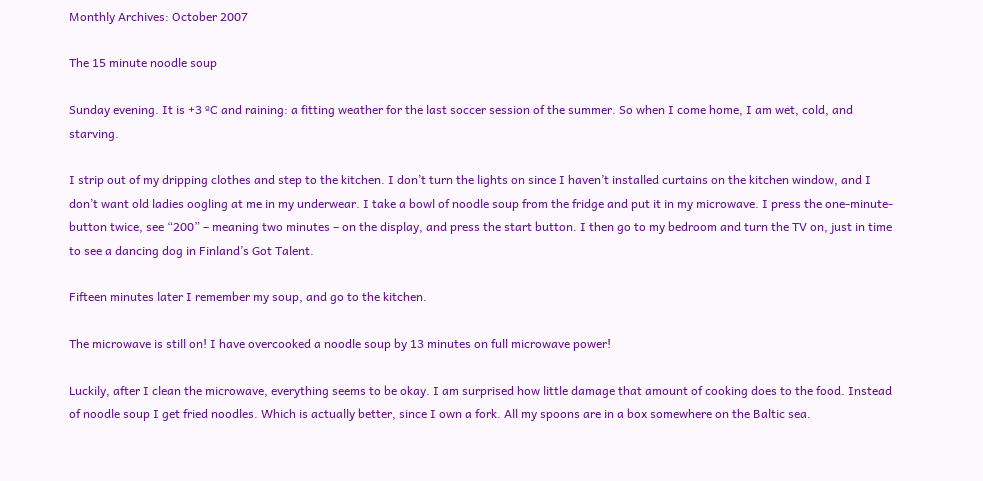Monthly Archives: October 2007

The 15 minute noodle soup

Sunday evening. It is +3 ºC and raining: a fitting weather for the last soccer session of the summer. So when I come home, I am wet, cold, and starving.

I strip out of my dripping clothes and step to the kitchen. I don’t turn the lights on since I haven’t installed curtains on the kitchen window, and I don’t want old ladies oogling at me in my underwear. I take a bowl of noodle soup from the fridge and put it in my microwave. I press the one-minute-button twice, see “200” – meaning two minutes – on the display, and press the start button. I then go to my bedroom and turn the TV on, just in time to see a dancing dog in Finland’s Got Talent.

Fifteen minutes later I remember my soup, and go to the kitchen.

The microwave is still on! I have overcooked a noodle soup by 13 minutes on full microwave power!

Luckily, after I clean the microwave, everything seems to be okay. I am surprised how little damage that amount of cooking does to the food. Instead of noodle soup I get fried noodles. Which is actually better, since I own a fork. All my spoons are in a box somewhere on the Baltic sea.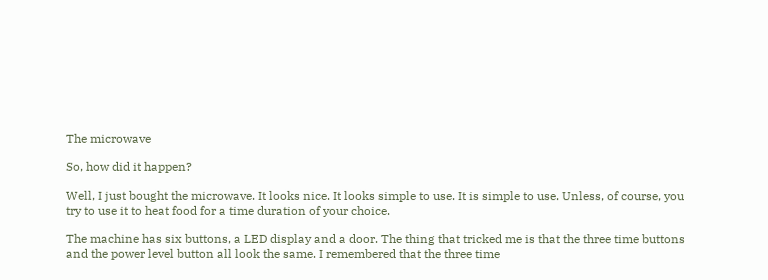The microwave

So, how did it happen?

Well, I just bought the microwave. It looks nice. It looks simple to use. It is simple to use. Unless, of course, you try to use it to heat food for a time duration of your choice.

The machine has six buttons, a LED display and a door. The thing that tricked me is that the three time buttons and the power level button all look the same. I remembered that the three time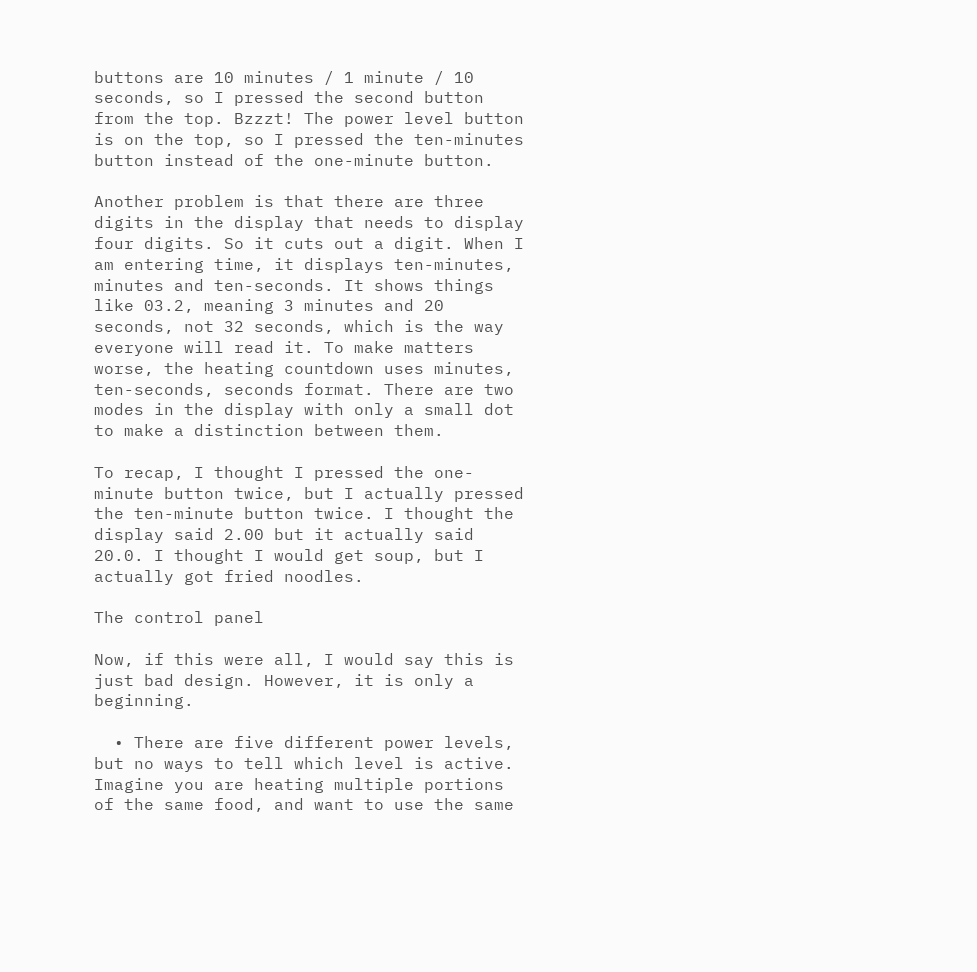buttons are 10 minutes / 1 minute / 10 seconds, so I pressed the second button from the top. Bzzzt! The power level button is on the top, so I pressed the ten-minutes button instead of the one-minute button.

Another problem is that there are three digits in the display that needs to display four digits. So it cuts out a digit. When I am entering time, it displays ten-minutes, minutes and ten-seconds. It shows things like 03.2, meaning 3 minutes and 20 seconds, not 32 seconds, which is the way everyone will read it. To make matters worse, the heating countdown uses minutes, ten-seconds, seconds format. There are two modes in the display with only a small dot to make a distinction between them.

To recap, I thought I pressed the one-minute button twice, but I actually pressed the ten-minute button twice. I thought the display said 2.00 but it actually said 20.0. I thought I would get soup, but I actually got fried noodles.

The control panel

Now, if this were all, I would say this is just bad design. However, it is only a beginning.

  • There are five different power levels, but no ways to tell which level is active. Imagine you are heating multiple portions of the same food, and want to use the same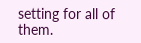setting for all of them.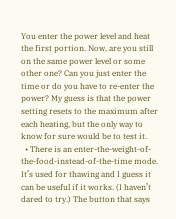You enter the power level and heat the first portion. Now, are you still on the same power level or some other one? Can you just enter the time or do you have to re-enter the power? My guess is that the power setting resets to the maximum after each heating, but the only way to know for sure would be to test it.
  • There is an enter-the-weight-of-the-food-instead-of-the-time mode. It’s used for thawing and I guess it can be useful if it works. (I haven’t dared to try.) The button that says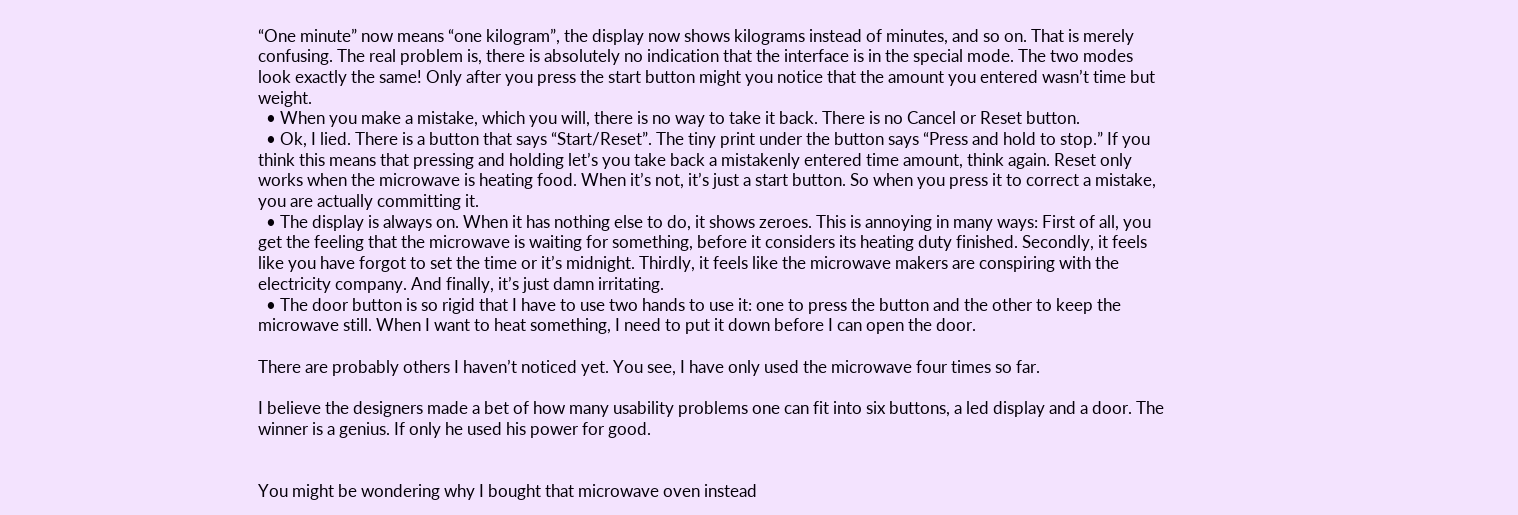“One minute” now means “one kilogram”, the display now shows kilograms instead of minutes, and so on. That is merely confusing. The real problem is, there is absolutely no indication that the interface is in the special mode. The two modes look exactly the same! Only after you press the start button might you notice that the amount you entered wasn’t time but weight.
  • When you make a mistake, which you will, there is no way to take it back. There is no Cancel or Reset button.
  • Ok, I lied. There is a button that says “Start/Reset”. The tiny print under the button says “Press and hold to stop.” If you think this means that pressing and holding let’s you take back a mistakenly entered time amount, think again. Reset only works when the microwave is heating food. When it’s not, it’s just a start button. So when you press it to correct a mistake, you are actually committing it.
  • The display is always on. When it has nothing else to do, it shows zeroes. This is annoying in many ways: First of all, you get the feeling that the microwave is waiting for something, before it considers its heating duty finished. Secondly, it feels like you have forgot to set the time or it’s midnight. Thirdly, it feels like the microwave makers are conspiring with the electricity company. And finally, it’s just damn irritating.
  • The door button is so rigid that I have to use two hands to use it: one to press the button and the other to keep the microwave still. When I want to heat something, I need to put it down before I can open the door.

There are probably others I haven’t noticed yet. You see, I have only used the microwave four times so far.

I believe the designers made a bet of how many usability problems one can fit into six buttons, a led display and a door. The winner is a genius. If only he used his power for good.


You might be wondering why I bought that microwave oven instead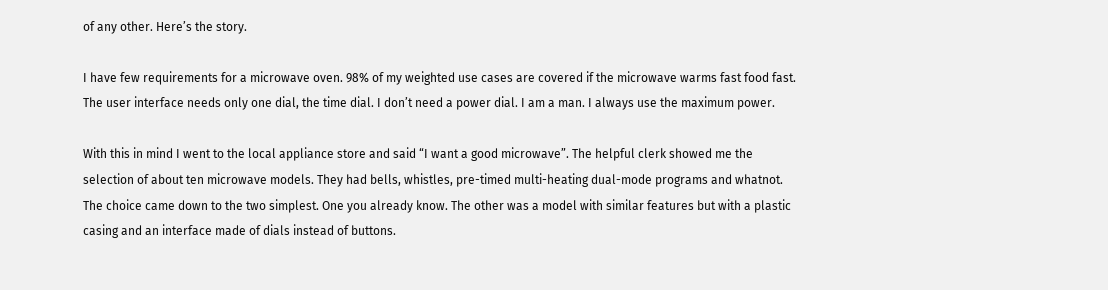of any other. Here’s the story.

I have few requirements for a microwave oven. 98% of my weighted use cases are covered if the microwave warms fast food fast. The user interface needs only one dial, the time dial. I don’t need a power dial. I am a man. I always use the maximum power.

With this in mind I went to the local appliance store and said “I want a good microwave”. The helpful clerk showed me the selection of about ten microwave models. They had bells, whistles, pre-timed multi-heating dual-mode programs and whatnot. The choice came down to the two simplest. One you already know. The other was a model with similar features but with a plastic casing and an interface made of dials instead of buttons.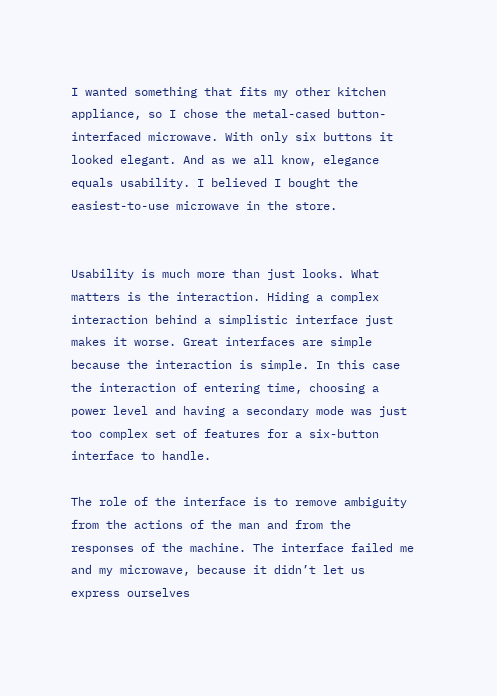I wanted something that fits my other kitchen appliance, so I chose the metal-cased button-interfaced microwave. With only six buttons it looked elegant. And as we all know, elegance equals usability. I believed I bought the easiest-to-use microwave in the store.


Usability is much more than just looks. What matters is the interaction. Hiding a complex interaction behind a simplistic interface just makes it worse. Great interfaces are simple because the interaction is simple. In this case the interaction of entering time, choosing a power level and having a secondary mode was just too complex set of features for a six-button interface to handle.

The role of the interface is to remove ambiguity from the actions of the man and from the responses of the machine. The interface failed me and my microwave, because it didn’t let us express ourselves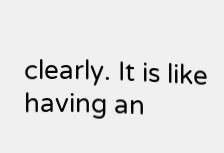clearly. It is like having an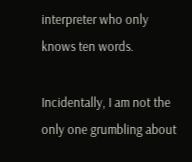interpreter who only knows ten words.

Incidentally, I am not the only one grumbling about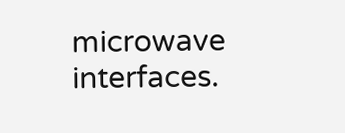microwave interfaces.